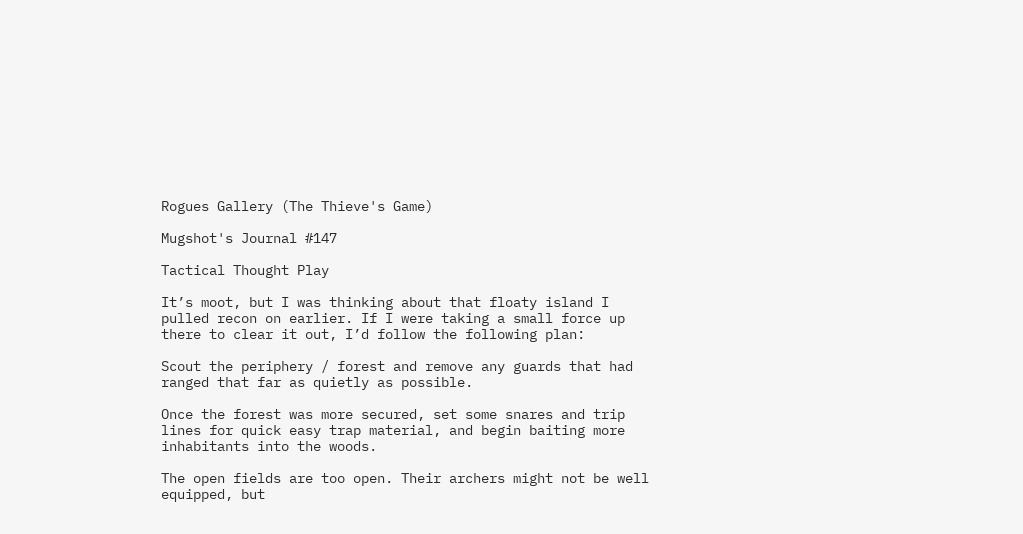Rogues Gallery (The Thieve's Game)

Mugshot's Journal #147

Tactical Thought Play

It’s moot, but I was thinking about that floaty island I pulled recon on earlier. If I were taking a small force up there to clear it out, I’d follow the following plan:

Scout the periphery / forest and remove any guards that had ranged that far as quietly as possible.

Once the forest was more secured, set some snares and trip lines for quick easy trap material, and begin baiting more inhabitants into the woods.

The open fields are too open. Their archers might not be well equipped, but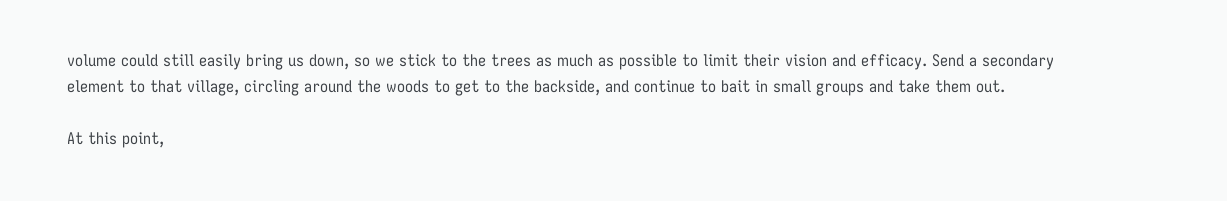volume could still easily bring us down, so we stick to the trees as much as possible to limit their vision and efficacy. Send a secondary element to that village, circling around the woods to get to the backside, and continue to bait in small groups and take them out.

At this point,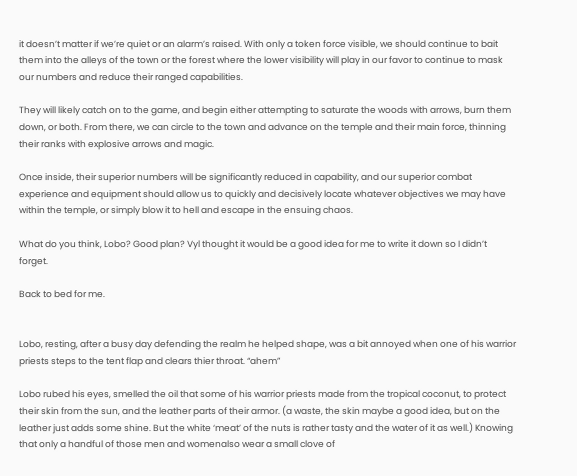it doesn’t matter if we’re quiet or an alarm’s raised. With only a token force visible, we should continue to bait them into the alleys of the town or the forest where the lower visibility will play in our favor to continue to mask our numbers and reduce their ranged capabilities.

They will likely catch on to the game, and begin either attempting to saturate the woods with arrows, burn them down, or both. From there, we can circle to the town and advance on the temple and their main force, thinning their ranks with explosive arrows and magic.

Once inside, their superior numbers will be significantly reduced in capability, and our superior combat experience and equipment should allow us to quickly and decisively locate whatever objectives we may have within the temple, or simply blow it to hell and escape in the ensuing chaos.

What do you think, Lobo? Good plan? Vyl thought it would be a good idea for me to write it down so I didn’t forget.

Back to bed for me.


Lobo, resting, after a busy day defending the realm he helped shape, was a bit annoyed when one of his warrior priests steps to the tent flap and clears thier throat. “ahem”

Lobo rubed his eyes, smelled the oil that some of his warrior priests made from the tropical coconut, to protect their skin from the sun, and the leather parts of their armor. (a waste, the skin maybe a good idea, but on the leather just adds some shine. But the white ‘meat’ of the nuts is rather tasty and the water of it as well.) Knowing that only a handful of those men and womenalso wear a small clove of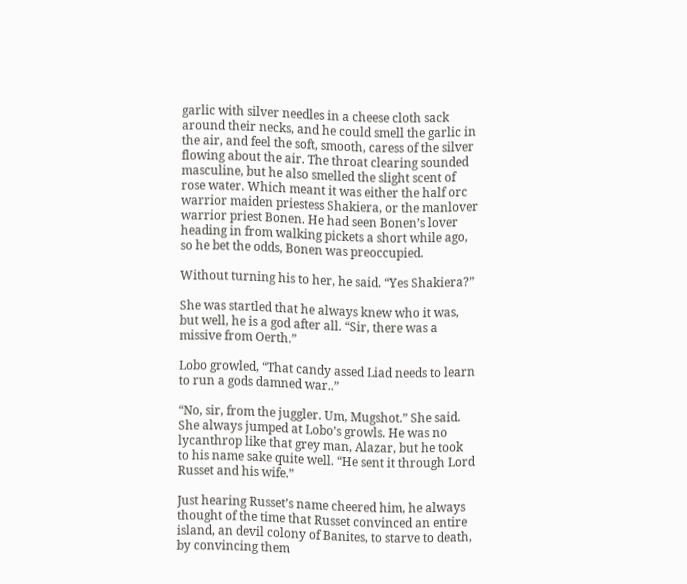garlic with silver needles in a cheese cloth sack around their necks, and he could smell the garlic in the air, and feel the soft, smooth, caress of the silver flowing about the air. The throat clearing sounded masculine, but he also smelled the slight scent of rose water. Which meant it was either the half orc warrior maiden priestess Shakiera, or the manlover warrior priest Bonen. He had seen Bonen’s lover heading in from walking pickets a short while ago, so he bet the odds, Bonen was preoccupied.

Without turning his to her, he said. “Yes Shakiera?”

She was startled that he always knew who it was, but well, he is a god after all. “Sir, there was a missive from Oerth.”

Lobo growled, “That candy assed Liad needs to learn to run a gods damned war..”

“No, sir, from the juggler. Um, Mugshot.” She said. She always jumped at Lobo’s growls. He was no lycanthrop like that grey man, Alazar, but he took to his name sake quite well. “He sent it through Lord Russet and his wife.”

Just hearing Russet’s name cheered him, he always thought of the time that Russet convinced an entire island, an devil colony of Banites, to starve to death, by convincing them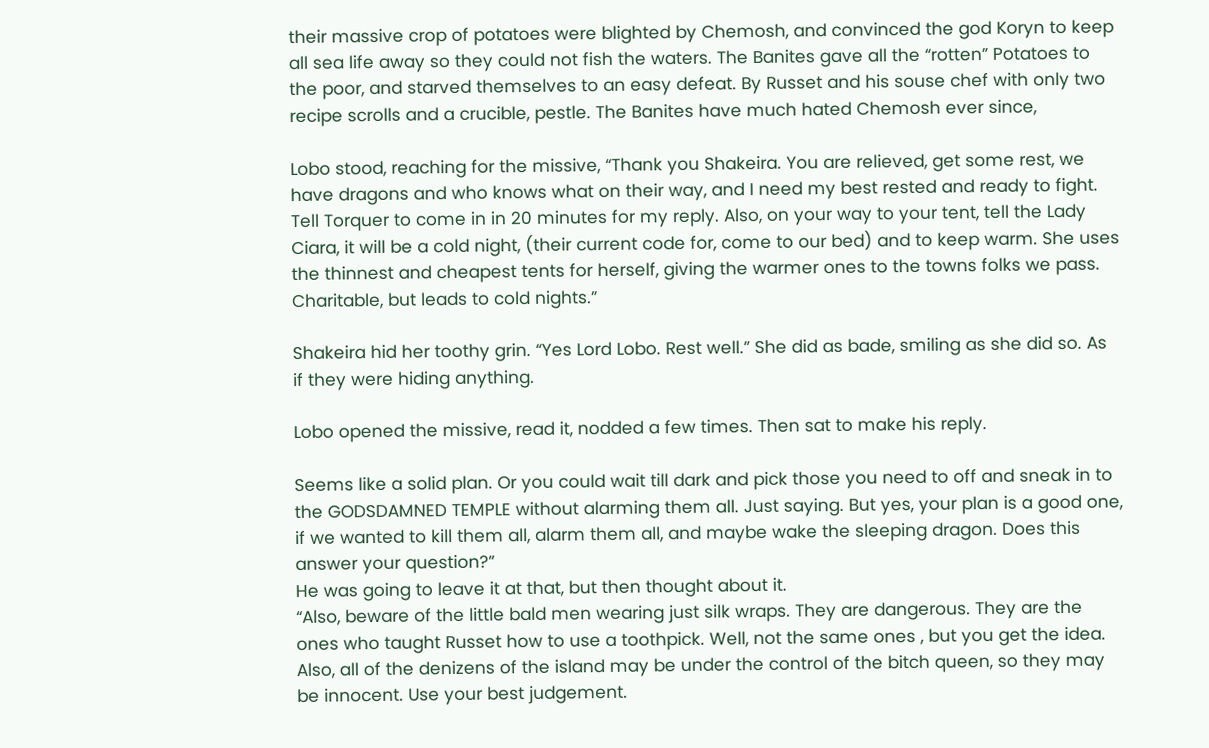their massive crop of potatoes were blighted by Chemosh, and convinced the god Koryn to keep all sea life away so they could not fish the waters. The Banites gave all the “rotten” Potatoes to the poor, and starved themselves to an easy defeat. By Russet and his souse chef with only two recipe scrolls and a crucible, pestle. The Banites have much hated Chemosh ever since,

Lobo stood, reaching for the missive, “Thank you Shakeira. You are relieved, get some rest, we have dragons and who knows what on their way, and I need my best rested and ready to fight. Tell Torquer to come in in 20 minutes for my reply. Also, on your way to your tent, tell the Lady Ciara, it will be a cold night, (their current code for, come to our bed) and to keep warm. She uses the thinnest and cheapest tents for herself, giving the warmer ones to the towns folks we pass. Charitable, but leads to cold nights.”

Shakeira hid her toothy grin. “Yes Lord Lobo. Rest well.” She did as bade, smiling as she did so. As if they were hiding anything.

Lobo opened the missive, read it, nodded a few times. Then sat to make his reply.

Seems like a solid plan. Or you could wait till dark and pick those you need to off and sneak in to the GODSDAMNED TEMPLE without alarming them all. Just saying. But yes, your plan is a good one, if we wanted to kill them all, alarm them all, and maybe wake the sleeping dragon. Does this answer your question?”
He was going to leave it at that, but then thought about it.
“Also, beware of the little bald men wearing just silk wraps. They are dangerous. They are the ones who taught Russet how to use a toothpick. Well, not the same ones , but you get the idea. Also, all of the denizens of the island may be under the control of the bitch queen, so they may be innocent. Use your best judgement.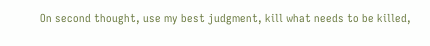On second thought, use my best judgment, kill what needs to be killed,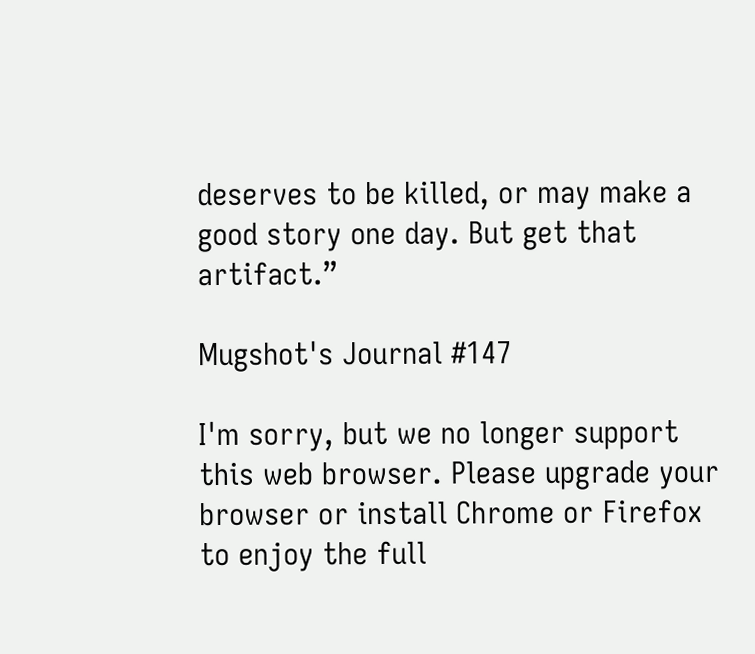deserves to be killed, or may make a good story one day. But get that artifact.”

Mugshot's Journal #147

I'm sorry, but we no longer support this web browser. Please upgrade your browser or install Chrome or Firefox to enjoy the full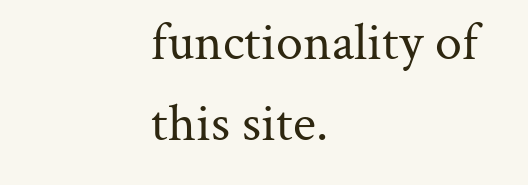functionality of this site.